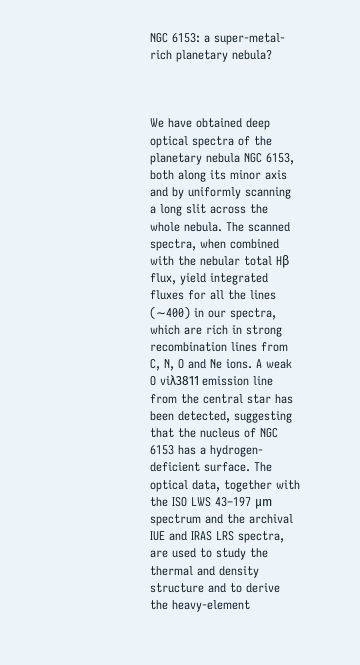NGC 6153: a super-metal-rich planetary nebula?



We have obtained deep optical spectra of the planetary nebula NGC 6153, both along its minor axis and by uniformly scanning a long slit across the whole nebula. The scanned spectra, when combined with the nebular total Hβ flux, yield integrated fluxes for all the lines (∼400) in our spectra, which are rich in strong recombination lines from C, N, O and Ne ions. A weak O viλ3811 emission line from the central star has been detected, suggesting that the nucleus of NGC 6153 has a hydrogen-deficient surface. The optical data, together with the ISO LWS 43–197 μm spectrum and the archival IUE and IRAS LRS spectra, are used to study the thermal and density structure and to derive the heavy-element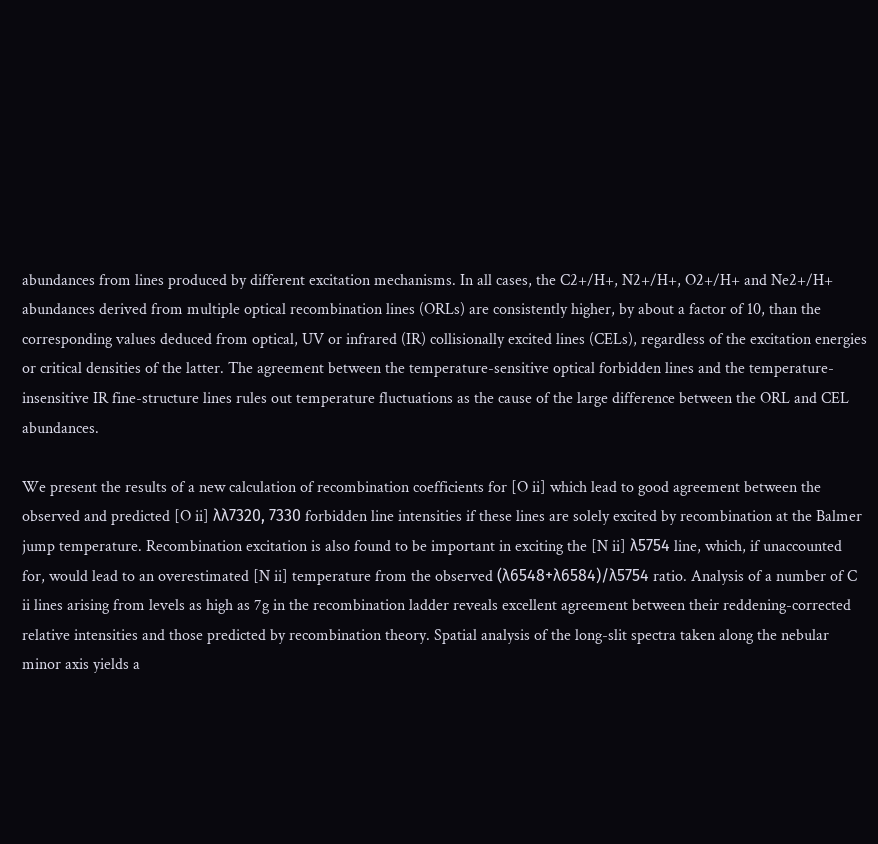abundances from lines produced by different excitation mechanisms. In all cases, the C2+/H+, N2+/H+, O2+/H+ and Ne2+/H+ abundances derived from multiple optical recombination lines (ORLs) are consistently higher, by about a factor of 10, than the corresponding values deduced from optical, UV or infrared (IR) collisionally excited lines (CELs), regardless of the excitation energies or critical densities of the latter. The agreement between the temperature-sensitive optical forbidden lines and the temperature-insensitive IR fine-structure lines rules out temperature fluctuations as the cause of the large difference between the ORL and CEL abundances.

We present the results of a new calculation of recombination coefficients for [O ii] which lead to good agreement between the observed and predicted [O ii] λλ7320, 7330 forbidden line intensities if these lines are solely excited by recombination at the Balmer jump temperature. Recombination excitation is also found to be important in exciting the [N ii] λ5754 line, which, if unaccounted for, would lead to an overestimated [N ii] temperature from the observed (λ6548+λ6584)/λ5754 ratio. Analysis of a number of C ii lines arising from levels as high as 7g in the recombination ladder reveals excellent agreement between their reddening-corrected relative intensities and those predicted by recombination theory. Spatial analysis of the long-slit spectra taken along the nebular minor axis yields a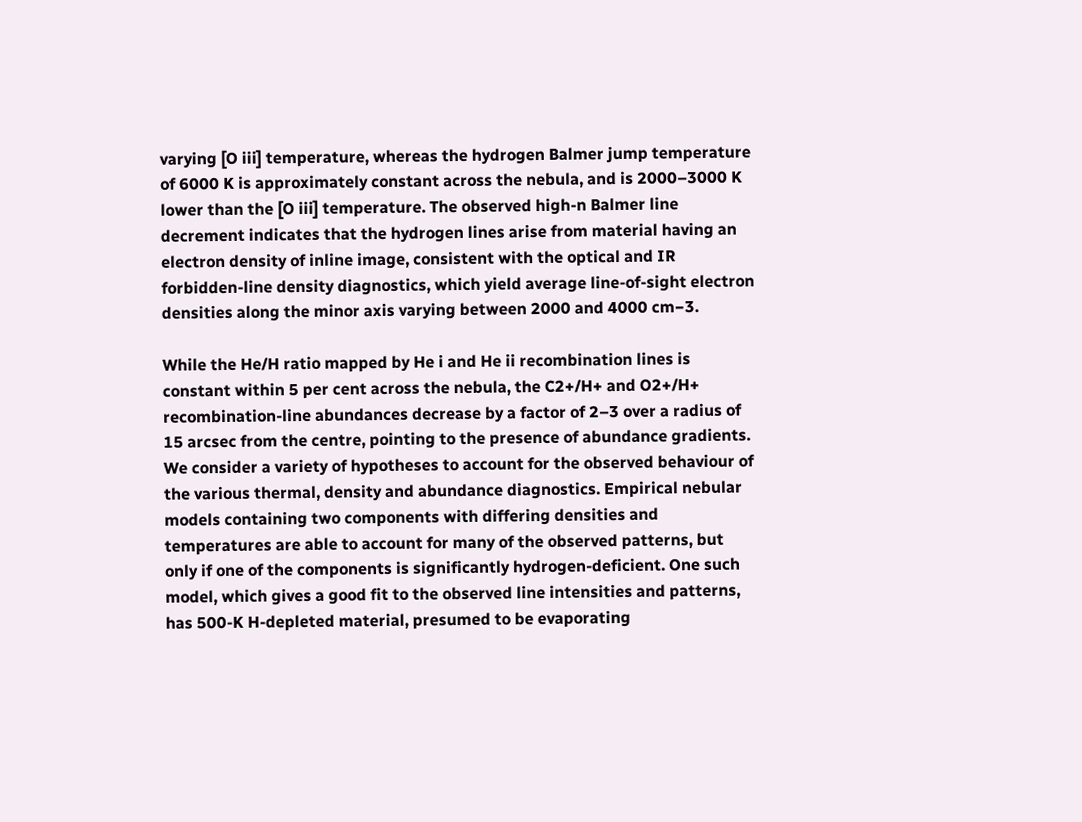varying [O iii] temperature, whereas the hydrogen Balmer jump temperature of 6000 K is approximately constant across the nebula, and is 2000–3000 K lower than the [O iii] temperature. The observed high-n Balmer line decrement indicates that the hydrogen lines arise from material having an electron density of inline image, consistent with the optical and IR forbidden-line density diagnostics, which yield average line-of-sight electron densities along the minor axis varying between 2000 and 4000 cm−3.

While the He/H ratio mapped by He i and He ii recombination lines is constant within 5 per cent across the nebula, the C2+/H+ and O2+/H+ recombination-line abundances decrease by a factor of 2–3 over a radius of 15 arcsec from the centre, pointing to the presence of abundance gradients. We consider a variety of hypotheses to account for the observed behaviour of the various thermal, density and abundance diagnostics. Empirical nebular models containing two components with differing densities and temperatures are able to account for many of the observed patterns, but only if one of the components is significantly hydrogen-deficient. One such model, which gives a good fit to the observed line intensities and patterns, has 500-K H-depleted material, presumed to be evaporating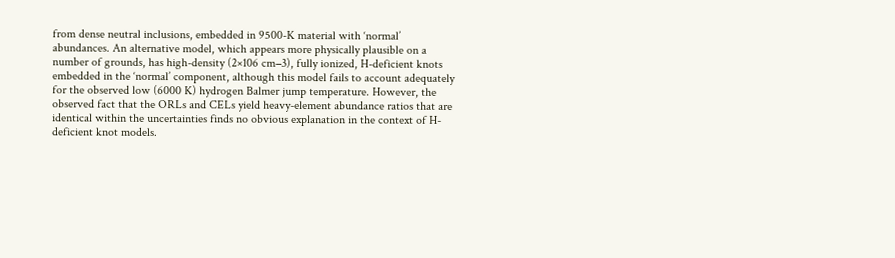from dense neutral inclusions, embedded in 9500-K material with ‘normal’ abundances. An alternative model, which appears more physically plausible on a number of grounds, has high-density (2×106 cm−3), fully ionized, H-deficient knots embedded in the ‘normal’ component, although this model fails to account adequately for the observed low (6000 K) hydrogen Balmer jump temperature. However, the observed fact that the ORLs and CELs yield heavy-element abundance ratios that are identical within the uncertainties finds no obvious explanation in the context of H-deficient knot models.